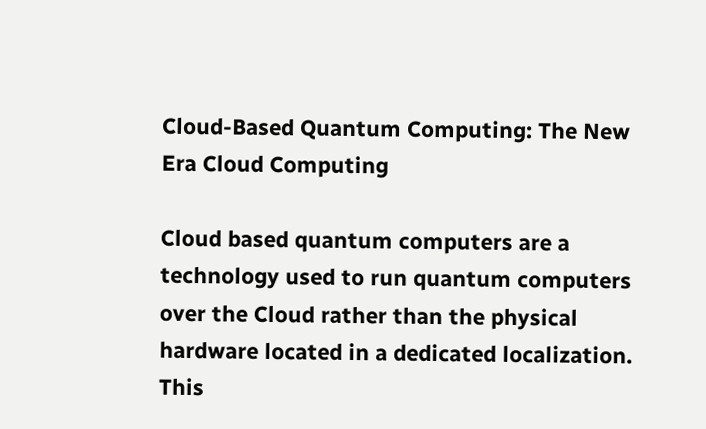Cloud-Based Quantum Computing: The New Era Cloud Computing

Cloud based quantum computers are a technology used to run quantum computers over the Cloud rather than the physical hardware located in a dedicated localization. This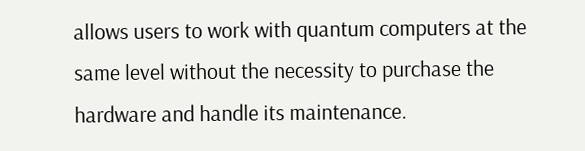allows users to work with quantum computers at the same level without the necessity to purchase the hardware and handle its maintenance.